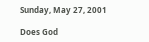Sunday, May 27, 2001

Does God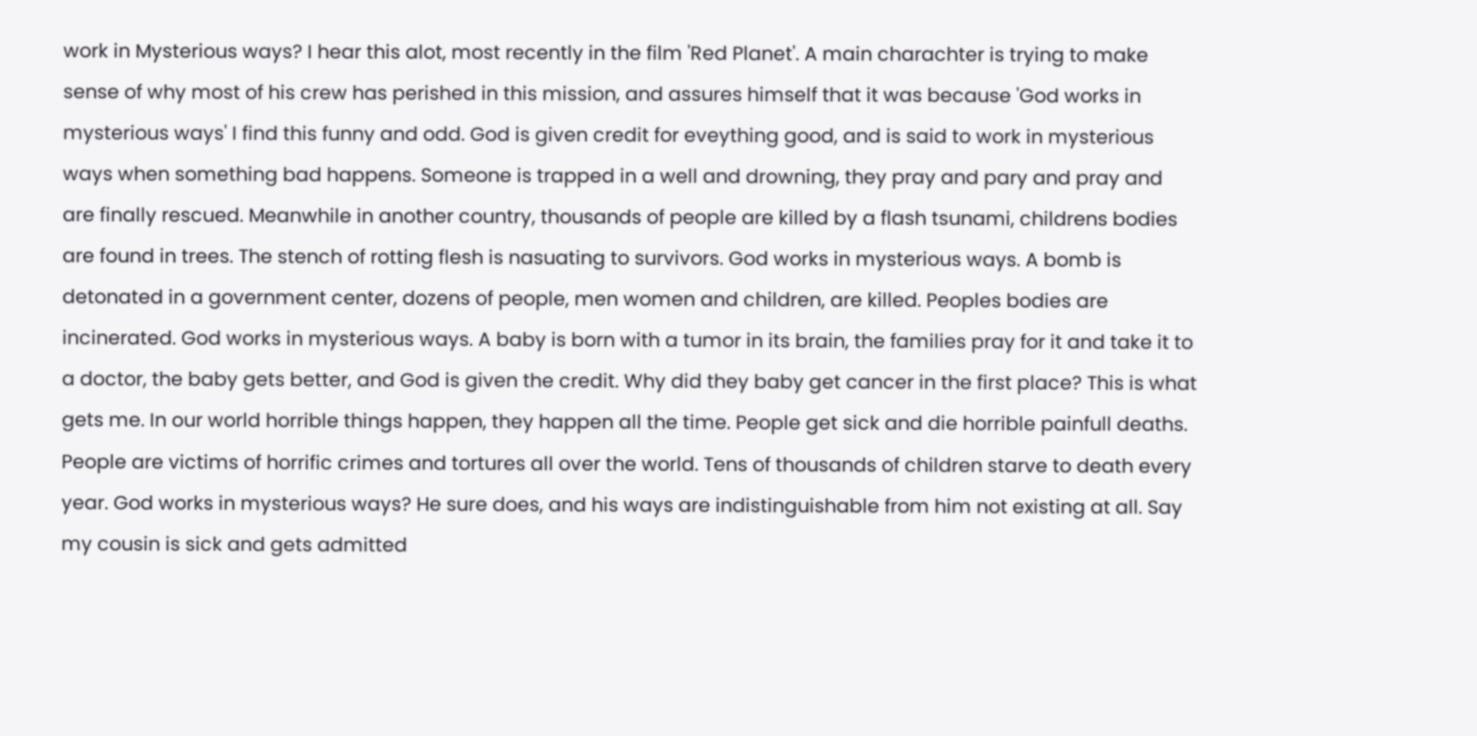work in Mysterious ways? I hear this alot, most recently in the film 'Red Planet'. A main charachter is trying to make sense of why most of his crew has perished in this mission, and assures himself that it was because 'God works in mysterious ways' I find this funny and odd. God is given credit for eveything good, and is said to work in mysterious ways when something bad happens. Someone is trapped in a well and drowning, they pray and pary and pray and are finally rescued. Meanwhile in another country, thousands of people are killed by a flash tsunami, childrens bodies are found in trees. The stench of rotting flesh is nasuating to survivors. God works in mysterious ways. A bomb is detonated in a government center, dozens of people, men women and children, are killed. Peoples bodies are incinerated. God works in mysterious ways. A baby is born with a tumor in its brain, the families pray for it and take it to a doctor, the baby gets better, and God is given the credit. Why did they baby get cancer in the first place? This is what gets me. In our world horrible things happen, they happen all the time. People get sick and die horrible painfull deaths. People are victims of horrific crimes and tortures all over the world. Tens of thousands of children starve to death every year. God works in mysterious ways? He sure does, and his ways are indistinguishable from him not existing at all. Say
my cousin is sick and gets admitted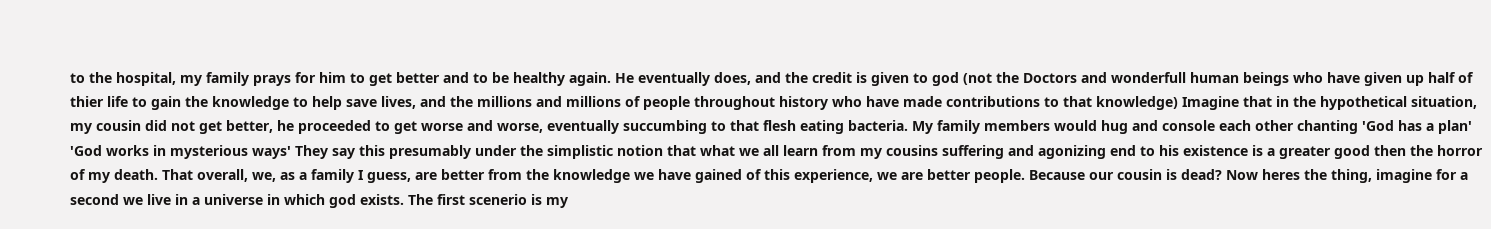to the hospital, my family prays for him to get better and to be healthy again. He eventually does, and the credit is given to god (not the Doctors and wonderfull human beings who have given up half of thier life to gain the knowledge to help save lives, and the millions and millions of people throughout history who have made contributions to that knowledge) Imagine that in the hypothetical situation, my cousin did not get better, he proceeded to get worse and worse, eventually succumbing to that flesh eating bacteria. My family members would hug and console each other chanting 'God has a plan' 'God works in mysterious ways' They say this presumably under the simplistic notion that what we all learn from my cousins suffering and agonizing end to his existence is a greater good then the horror of my death. That overall, we, as a family I guess, are better from the knowledge we have gained of this experience, we are better people. Because our cousin is dead? Now heres the thing, imagine for a second we live in a universe in which god exists. The first scenerio is my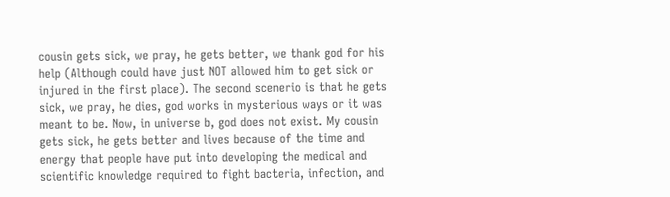cousin gets sick, we pray, he gets better, we thank god for his help (Although could have just NOT allowed him to get sick or injured in the first place). The second scenerio is that he gets sick, we pray, he dies, god works in mysterious ways or it was meant to be. Now, in universe b, god does not exist. My cousin
gets sick, he gets better and lives because of the time and energy that people have put into developing the medical and scientific knowledge required to fight bacteria, infection, and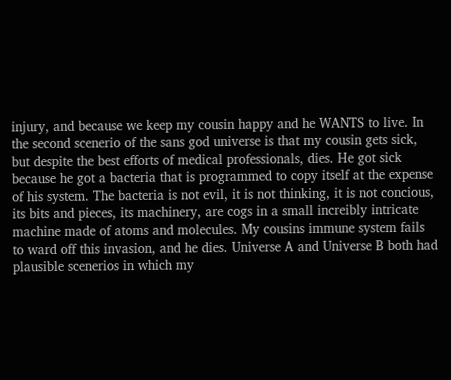injury, and because we keep my cousin happy and he WANTS to live. In the second scenerio of the sans god universe is that my cousin gets sick, but despite the best efforts of medical professionals, dies. He got sick because he got a bacteria that is programmed to copy itself at the expense of his system. The bacteria is not evil, it is not thinking, it is not concious, its bits and pieces, its machinery, are cogs in a small increibly intricate machine made of atoms and molecules. My cousins immune system fails to ward off this invasion, and he dies. Universe A and Universe B both had plausible scenerios in which my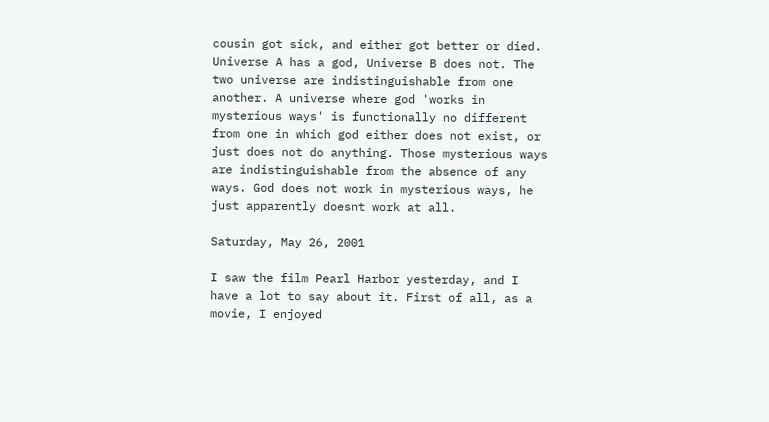cousin got sick, and either got better or died. Universe A has a god, Universe B does not. The two universe are indistinguishable from one another. A universe where god 'works in mysterious ways' is functionally no different from one in which god either does not exist, or just does not do anything. Those mysterious ways are indistinguishable from the absence of any ways. God does not work in mysterious ways, he just apparently doesnt work at all.

Saturday, May 26, 2001

I saw the film Pearl Harbor yesterday, and I have a lot to say about it. First of all, as a movie, I enjoyed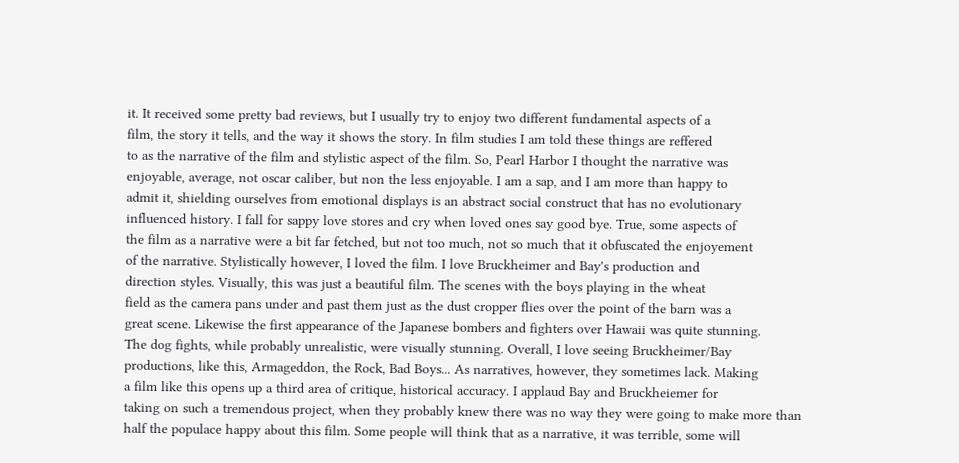it. It received some pretty bad reviews, but I usually try to enjoy two different fundamental aspects of a
film, the story it tells, and the way it shows the story. In film studies I am told these things are reffered
to as the narrative of the film and stylistic aspect of the film. So, Pearl Harbor I thought the narrative was
enjoyable, average, not oscar caliber, but non the less enjoyable. I am a sap, and I am more than happy to
admit it, shielding ourselves from emotional displays is an abstract social construct that has no evolutionary
influenced history. I fall for sappy love stores and cry when loved ones say good bye. True, some aspects of
the film as a narrative were a bit far fetched, but not too much, not so much that it obfuscated the enjoyement
of the narrative. Stylistically however, I loved the film. I love Bruckheimer and Bay's production and
direction styles. Visually, this was just a beautiful film. The scenes with the boys playing in the wheat
field as the camera pans under and past them just as the dust cropper flies over the point of the barn was a
great scene. Likewise the first appearance of the Japanese bombers and fighters over Hawaii was quite stunning.
The dog fights, while probably unrealistic, were visually stunning. Overall, I love seeing Bruckheimer/Bay
productions, like this, Armageddon, the Rock, Bad Boys... As narratives, however, they sometimes lack. Making
a film like this opens up a third area of critique, historical accuracy. I applaud Bay and Bruckheiemer for
taking on such a tremendous project, when they probably knew there was no way they were going to make more than
half the populace happy about this film. Some people will think that as a narrative, it was terrible, some will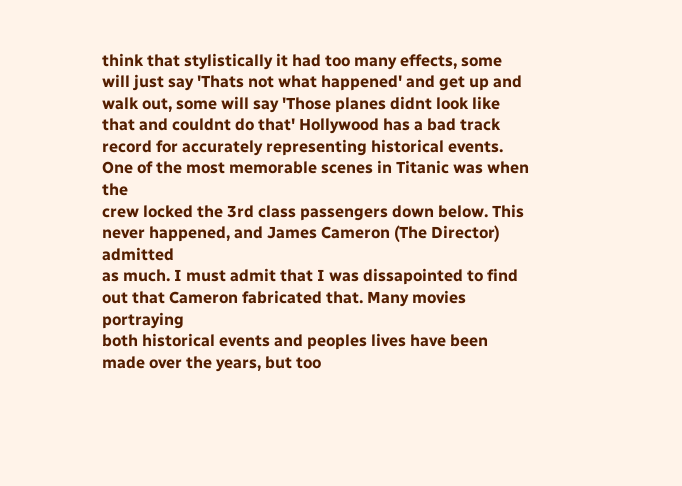think that stylistically it had too many effects, some will just say 'Thats not what happened' and get up and
walk out, some will say 'Those planes didnt look like that and couldnt do that' Hollywood has a bad track
record for accurately representing historical events. One of the most memorable scenes in Titanic was when the
crew locked the 3rd class passengers down below. This never happened, and James Cameron (The Director) admitted
as much. I must admit that I was dissapointed to find out that Cameron fabricated that. Many movies portraying
both historical events and peoples lives have been made over the years, but too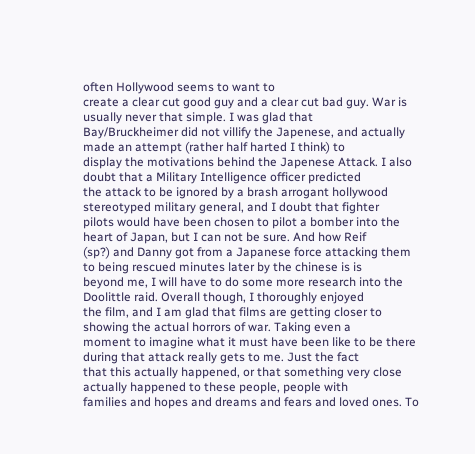often Hollywood seems to want to
create a clear cut good guy and a clear cut bad guy. War is usually never that simple. I was glad that
Bay/Bruckheimer did not villify the Japenese, and actually made an attempt (rather half harted I think) to
display the motivations behind the Japenese Attack. I also doubt that a Military Intelligence officer predicted
the attack to be ignored by a brash arrogant hollywood stereotyped military general, and I doubt that fighter
pilots would have been chosen to pilot a bomber into the heart of Japan, but I can not be sure. And how Reif
(sp?) and Danny got from a Japanese force attacking them to being rescued minutes later by the chinese is is
beyond me, I will have to do some more research into the Doolittle raid. Overall though, I thoroughly enjoyed
the film, and I am glad that films are getting closer to showing the actual horrors of war. Taking even a
moment to imagine what it must have been like to be there during that attack really gets to me. Just the fact
that this actually happened, or that something very close actually happened to these people, people with
families and hopes and dreams and fears and loved ones. To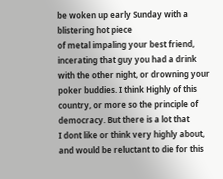be woken up early Sunday with a blistering hot piece
of metal impaling your best friend, incerating that guy you had a drink with the other night, or drowning your
poker buddies. I think Highly of this country, or more so the principle of democracy. But there is a lot that
I dont like or think very highly about, and would be reluctant to die for this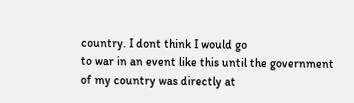country. I dont think I would go
to war in an event like this until the government of my country was directly at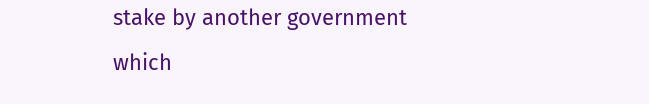stake by another government
which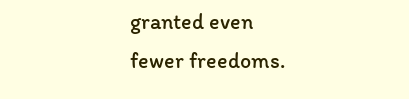granted even fewer freedoms.